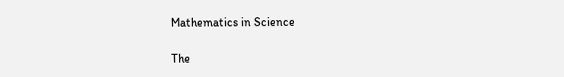Mathematics in Science

The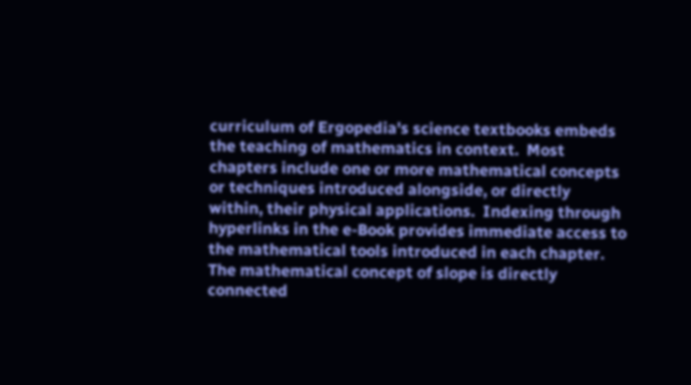curriculum of Ergopedia's science textbooks embeds the teaching of mathematics in context.  Most chapters include one or more mathematical concepts or techniques introduced alongside, or directly within, their physical applications.  Indexing through hyperlinks in the e-Book provides immediate access to the mathematical tools introduced in each chapter.
The mathematical concept of slope is directly connected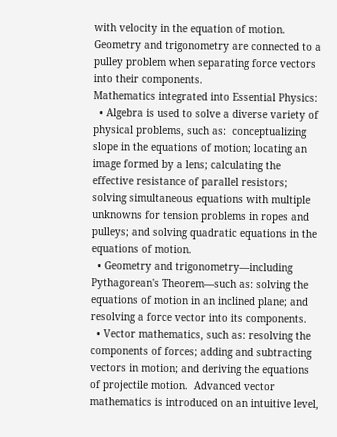with velocity in the equation of motion.
Geometry and trigonometry are connected to a pulley problem when separating force vectors into their components.
Mathematics integrated into Essential Physics:
  • Algebra is used to solve a diverse variety of physical problems, such as:  conceptualizing slope in the equations of motion; locating an image formed by a lens; calculating the effective resistance of parallel resistors; solving simultaneous equations with multiple unknowns for tension problems in ropes and pulleys; and solving quadratic equations in the equations of motion.
  • Geometry and trigonometry—including Pythagorean's Theorem—such as: solving the equations of motion in an inclined plane; and resolving a force vector into its components.
  • Vector mathematics, such as: resolving the components of forces; adding and subtracting vectors in motion; and deriving the equations of projectile motion.  Advanced vector mathematics is introduced on an intuitive level,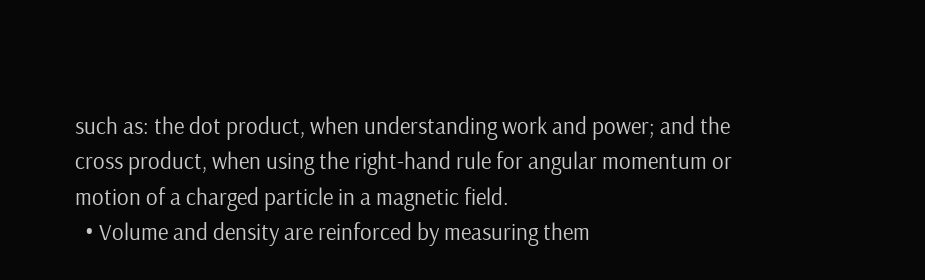such as: the dot product, when understanding work and power; and the cross product, when using the right-hand rule for angular momentum or motion of a charged particle in a magnetic field.
  • Volume and density are reinforced by measuring them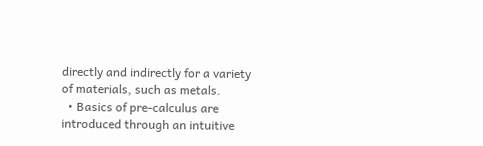directly and indirectly for a variety of materials, such as metals.
  • Basics of pre-calculus are introduced through an intuitive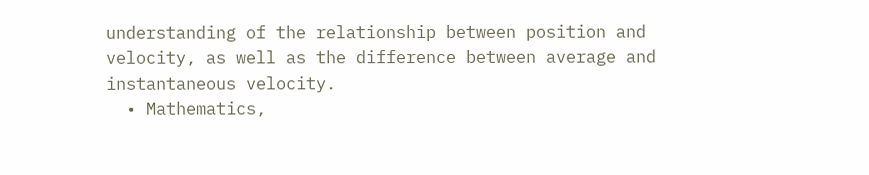understanding of the relationship between position and velocity, as well as the difference between average and instantaneous velocity.
  • Mathematics,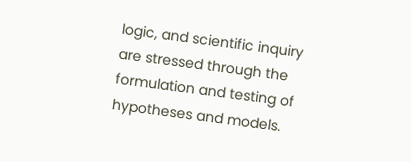logic, and scientific inquiry are stressed through the formulation and testing of hypotheses and models.